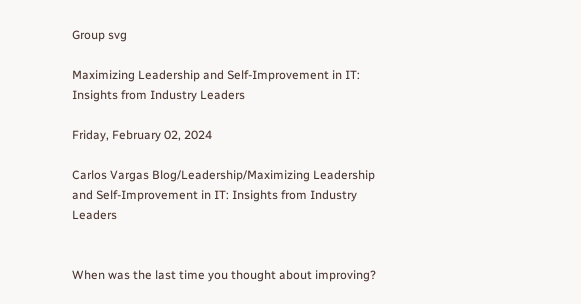Group svg

Maximizing Leadership and Self-Improvement in IT: Insights from Industry Leaders

Friday, February 02, 2024

Carlos Vargas Blog/Leadership/Maximizing Leadership and Self-Improvement in IT: Insights from Industry Leaders


When was the last time you thought about improving?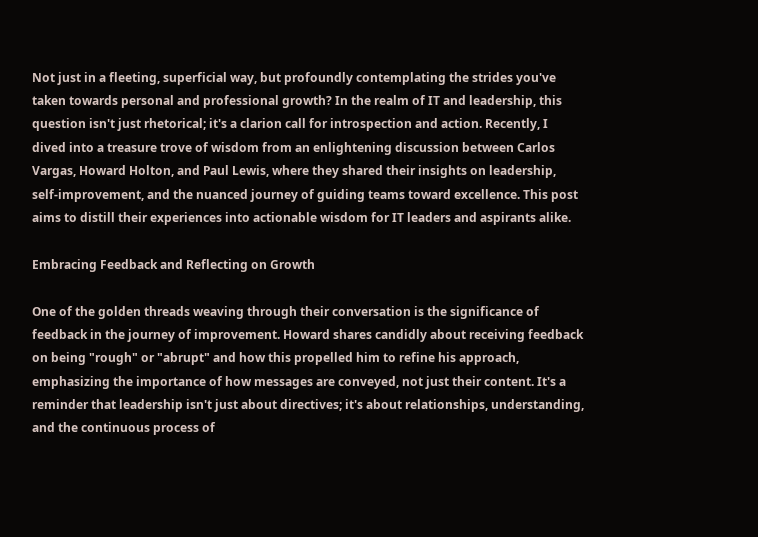Not just in a fleeting, superficial way, but profoundly contemplating the strides you've taken towards personal and professional growth? In the realm of IT and leadership, this question isn't just rhetorical; it's a clarion call for introspection and action. Recently, I dived into a treasure trove of wisdom from an enlightening discussion between Carlos Vargas, Howard Holton, and Paul Lewis, where they shared their insights on leadership, self-improvement, and the nuanced journey of guiding teams toward excellence. This post aims to distill their experiences into actionable wisdom for IT leaders and aspirants alike.

Embracing Feedback and Reflecting on Growth

One of the golden threads weaving through their conversation is the significance of feedback in the journey of improvement. Howard shares candidly about receiving feedback on being "rough" or "abrupt" and how this propelled him to refine his approach, emphasizing the importance of how messages are conveyed, not just their content. It's a reminder that leadership isn't just about directives; it's about relationships, understanding, and the continuous process of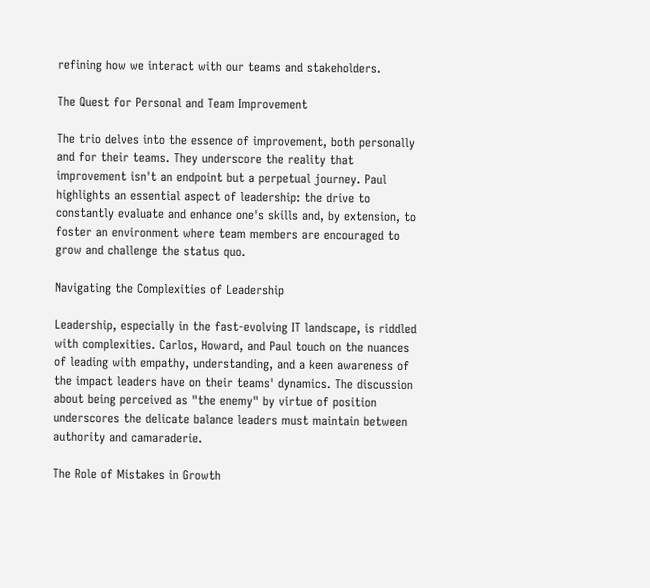refining how we interact with our teams and stakeholders.

The Quest for Personal and Team Improvement

The trio delves into the essence of improvement, both personally and for their teams. They underscore the reality that improvement isn't an endpoint but a perpetual journey. Paul highlights an essential aspect of leadership: the drive to constantly evaluate and enhance one's skills and, by extension, to foster an environment where team members are encouraged to grow and challenge the status quo.

Navigating the Complexities of Leadership

Leadership, especially in the fast-evolving IT landscape, is riddled with complexities. Carlos, Howard, and Paul touch on the nuances of leading with empathy, understanding, and a keen awareness of the impact leaders have on their teams' dynamics. The discussion about being perceived as "the enemy" by virtue of position underscores the delicate balance leaders must maintain between authority and camaraderie.

The Role of Mistakes in Growth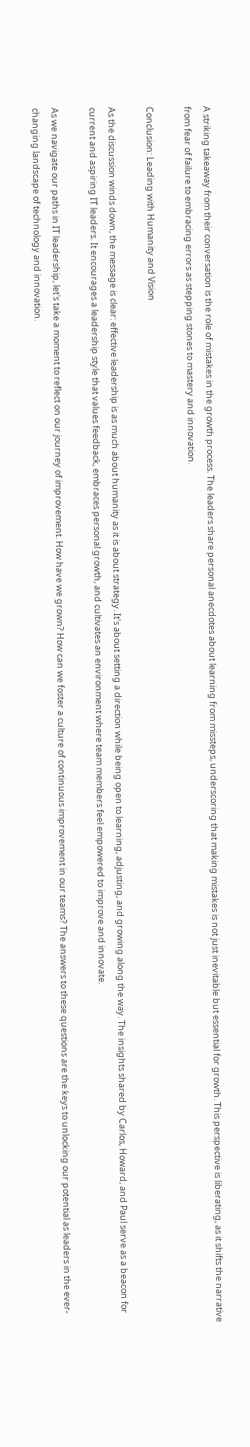A striking takeaway from their conversation is the role of mistakes in the growth process. The leaders share personal anecdotes about learning from missteps, underscoring that making mistakes is not just inevitable but essential for growth. This perspective is liberating, as it shifts the narrative from fear of failure to embracing errors as stepping stones to mastery and innovation.

Conclusion: Leading with Humanity and Vision

As the discussion winds down, the message is clear: effective leadership is as much about humanity as it is about strategy. It's about setting a direction while being open to learning, adjusting, and growing along the way. The insights shared by Carlos, Howard, and Paul serve as a beacon for current and aspiring IT leaders. It encourages a leadership style that values feedback, embraces personal growth, and cultivates an environment where team members feel empowered to improve and innovate.

As we navigate our paths in IT leadership, let's take a moment to reflect on our journey of improvement. How have we grown? How can we foster a culture of continuous improvement in our teams? The answers to these questions are the keys to unlocking our potential as leaders in the ever-changing landscape of technology and innovation.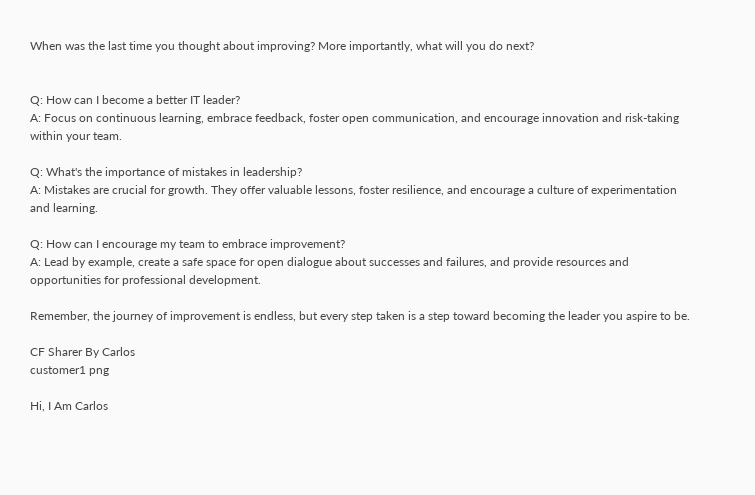When was the last time you thought about improving? More importantly, what will you do next?


Q: How can I become a better IT leader?
A: Focus on continuous learning, embrace feedback, foster open communication, and encourage innovation and risk-taking within your team.

Q: What's the importance of mistakes in leadership?
A: Mistakes are crucial for growth. They offer valuable lessons, foster resilience, and encourage a culture of experimentation and learning.

Q: How can I encourage my team to embrace improvement?
A: Lead by example, create a safe space for open dialogue about successes and failures, and provide resources and opportunities for professional development.

Remember, the journey of improvement is endless, but every step taken is a step toward becoming the leader you aspire to be.

CF Sharer By Carlos
customer1 png

Hi, I Am Carlos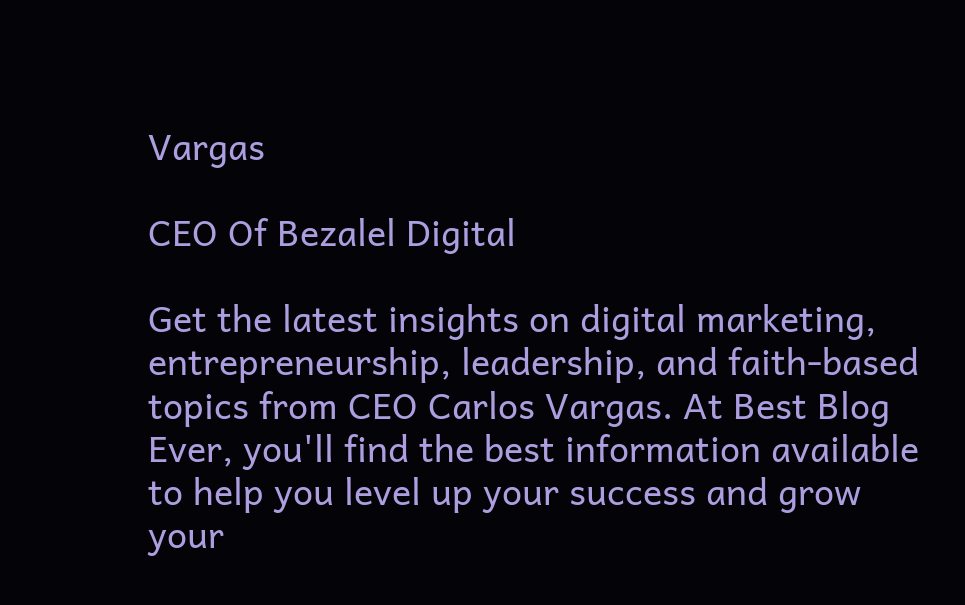Vargas

CEO Of Bezalel Digital

Get the latest insights on digital marketing, entrepreneurship, leadership, and faith-based topics from CEO Carlos Vargas. At Best Blog Ever, you'll find the best information available to help you level up your success and grow your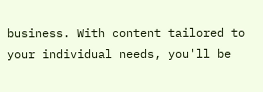business. With content tailored to your individual needs, you'll be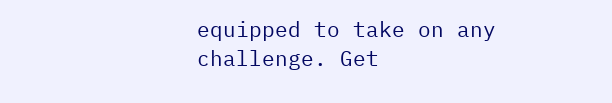equipped to take on any challenge. Get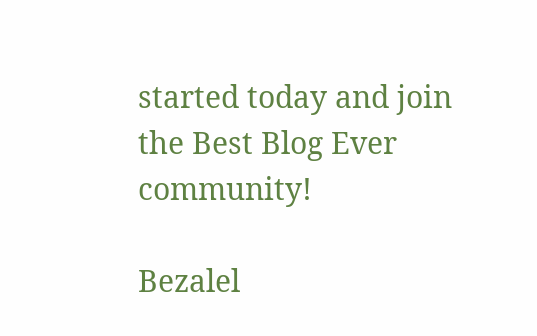started today and join the Best Blog Ever community!

Bezalel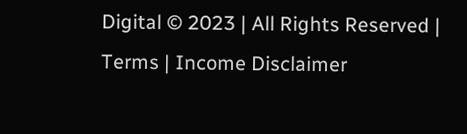Digital © 2023 | All Rights Reserved |
Terms | Income Disclaimer